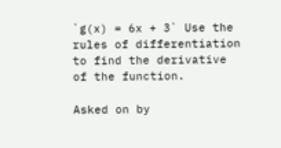`g(x) = 6x + 3` Use the rules of differentiation to find the derivative of the function.

Asked on by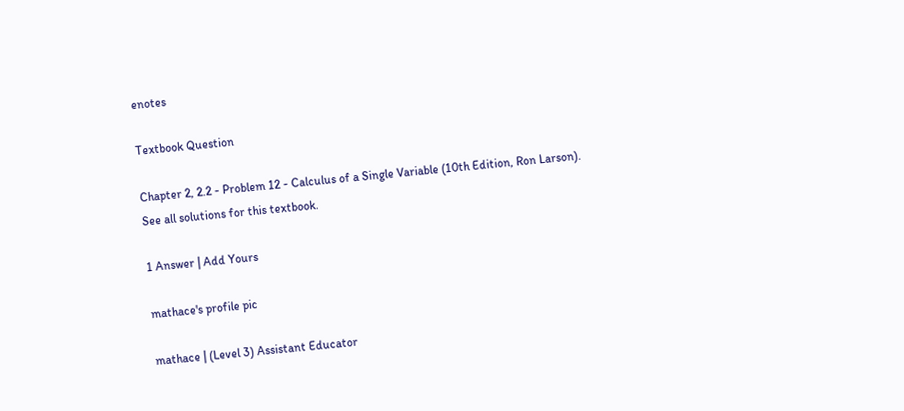enotes

Textbook Question

Chapter 2, 2.2 - Problem 12 - Calculus of a Single Variable (10th Edition, Ron Larson).
See all solutions for this textbook.

1 Answer | Add Yours

mathace's profile pic

mathace | (Level 3) Assistant Educator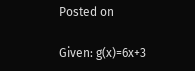Posted on

Given: g(x)=6x+3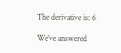The derivative is: 6

We’ve answered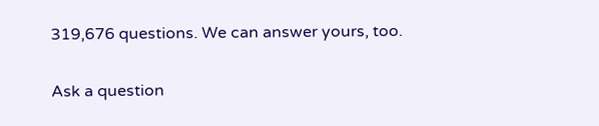319,676 questions. We can answer yours, too.

Ask a question